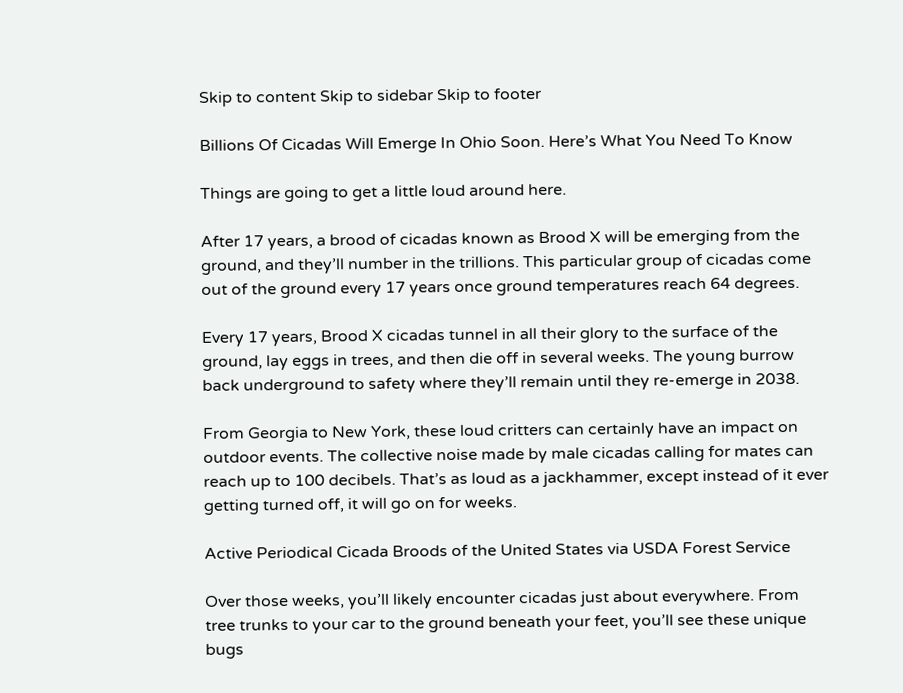Skip to content Skip to sidebar Skip to footer

Billions Of Cicadas Will Emerge In Ohio Soon. Here’s What You Need To Know

Things are going to get a little loud around here.

After 17 years, a brood of cicadas known as Brood X will be emerging from the ground, and they’ll number in the trillions. This particular group of cicadas come out of the ground every 17 years once ground temperatures reach 64 degrees.

Every 17 years, Brood X cicadas tunnel in all their glory to the surface of the ground, lay eggs in trees, and then die off in several weeks. The young burrow back underground to safety where they’ll remain until they re-emerge in 2038.

From Georgia to New York, these loud critters can certainly have an impact on outdoor events. The collective noise made by male cicadas calling for mates can reach up to 100 decibels. That’s as loud as a jackhammer, except instead of it ever getting turned off, it will go on for weeks.

Active Periodical Cicada Broods of the United States via USDA Forest Service

Over those weeks, you’ll likely encounter cicadas just about everywhere. From tree trunks to your car to the ground beneath your feet, you’ll see these unique bugs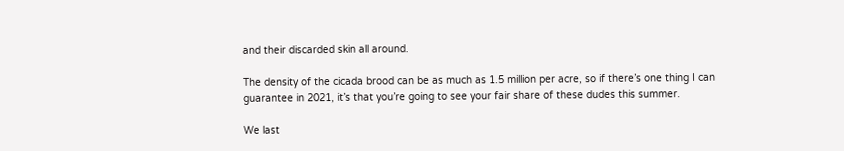and their discarded skin all around.

The density of the cicada brood can be as much as 1.5 million per acre, so if there’s one thing I can guarantee in 2021, it’s that you’re going to see your fair share of these dudes this summer.

We last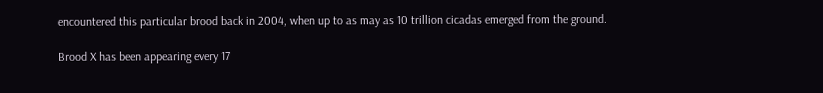encountered this particular brood back in 2004, when up to as may as 10 trillion cicadas emerged from the ground.

Brood X has been appearing every 17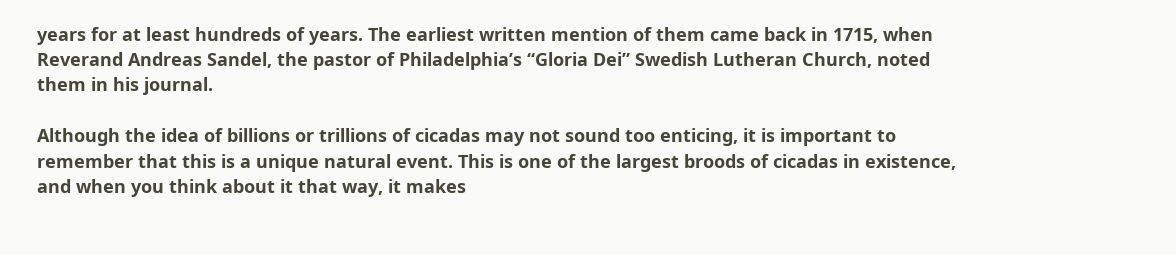years for at least hundreds of years. The earliest written mention of them came back in 1715, when Reverand Andreas Sandel, the pastor of Philadelphia’s “Gloria Dei” Swedish Lutheran Church, noted them in his journal.

Although the idea of billions or trillions of cicadas may not sound too enticing, it is important to remember that this is a unique natural event. This is one of the largest broods of cicadas in existence, and when you think about it that way, it makes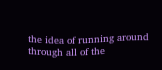the idea of running around through all of the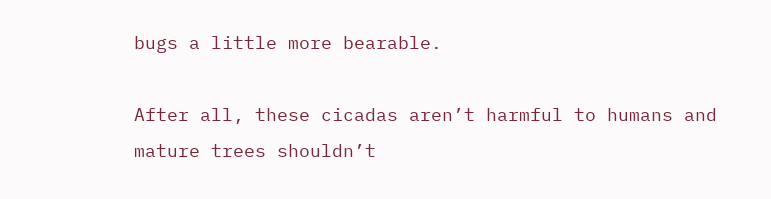bugs a little more bearable.

After all, these cicadas aren’t harmful to humans and mature trees shouldn’t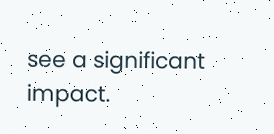see a significant impact.